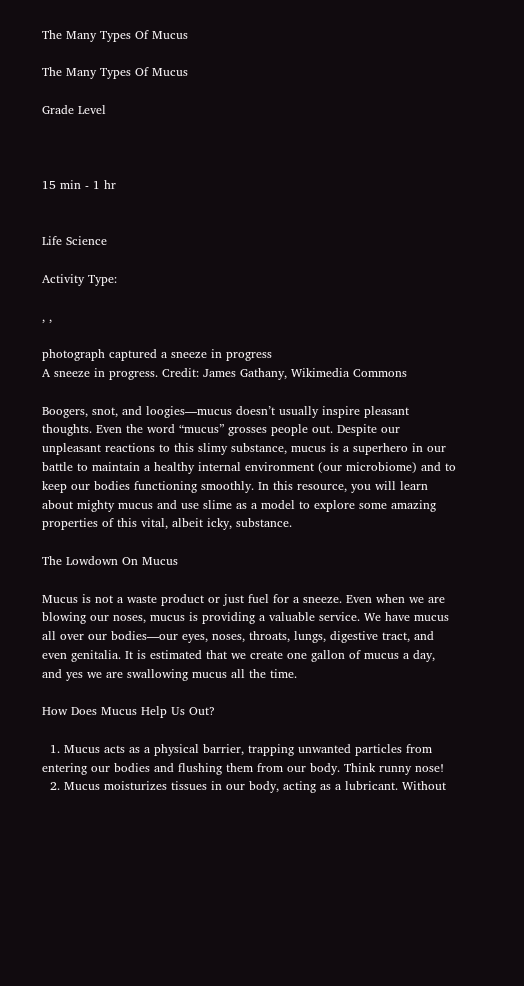The Many Types Of Mucus

The Many Types Of Mucus

Grade Level



15 min - 1 hr


Life Science

Activity Type:

, ,

photograph captured a sneeze in progress
A sneeze in progress. Credit: James Gathany, Wikimedia Commons

Boogers, snot, and loogies—mucus doesn’t usually inspire pleasant thoughts. Even the word “mucus” grosses people out. Despite our unpleasant reactions to this slimy substance, mucus is a superhero in our battle to maintain a healthy internal environment (our microbiome) and to keep our bodies functioning smoothly. In this resource, you will learn about mighty mucus and use slime as a model to explore some amazing properties of this vital, albeit icky, substance.

The Lowdown On Mucus

Mucus is not a waste product or just fuel for a sneeze. Even when we are blowing our noses, mucus is providing a valuable service. We have mucus all over our bodies—our eyes, noses, throats, lungs, digestive tract, and even genitalia. It is estimated that we create one gallon of mucus a day, and yes we are swallowing mucus all the time.

How Does Mucus Help Us Out?

  1. Mucus acts as a physical barrier, trapping unwanted particles from entering our bodies and flushing them from our body. Think runny nose!
  2. Mucus moisturizes tissues in our body, acting as a lubricant. Without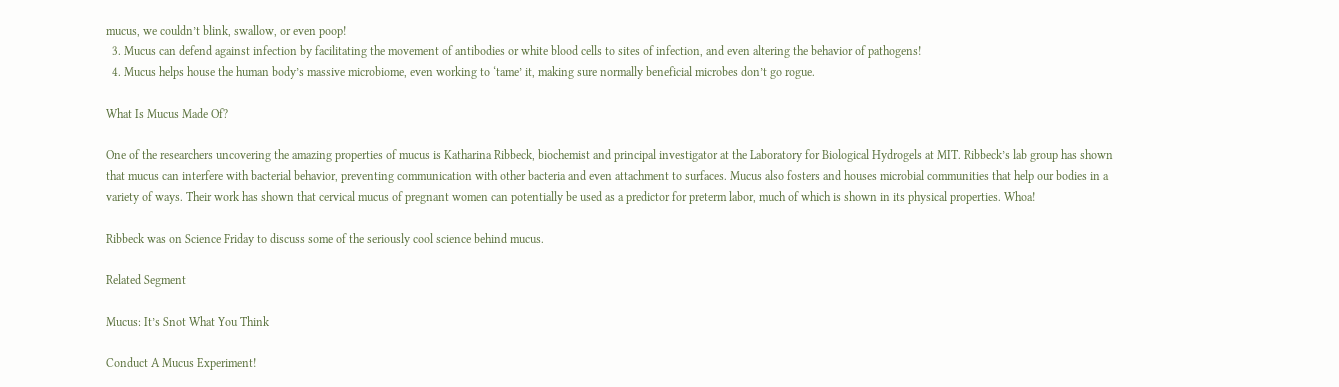mucus, we couldn’t blink, swallow, or even poop!
  3. Mucus can defend against infection by facilitating the movement of antibodies or white blood cells to sites of infection, and even altering the behavior of pathogens!
  4. Mucus helps house the human body’s massive microbiome, even working to ‘tame’ it, making sure normally beneficial microbes don’t go rogue.

What Is Mucus Made Of?

One of the researchers uncovering the amazing properties of mucus is Katharina Ribbeck, biochemist and principal investigator at the Laboratory for Biological Hydrogels at MIT. Ribbeck’s lab group has shown that mucus can interfere with bacterial behavior, preventing communication with other bacteria and even attachment to surfaces. Mucus also fosters and houses microbial communities that help our bodies in a variety of ways. Their work has shown that cervical mucus of pregnant women can potentially be used as a predictor for preterm labor, much of which is shown in its physical properties. Whoa!

Ribbeck was on Science Friday to discuss some of the seriously cool science behind mucus.

Related Segment

Mucus: It’s Snot What You Think

Conduct A Mucus Experiment!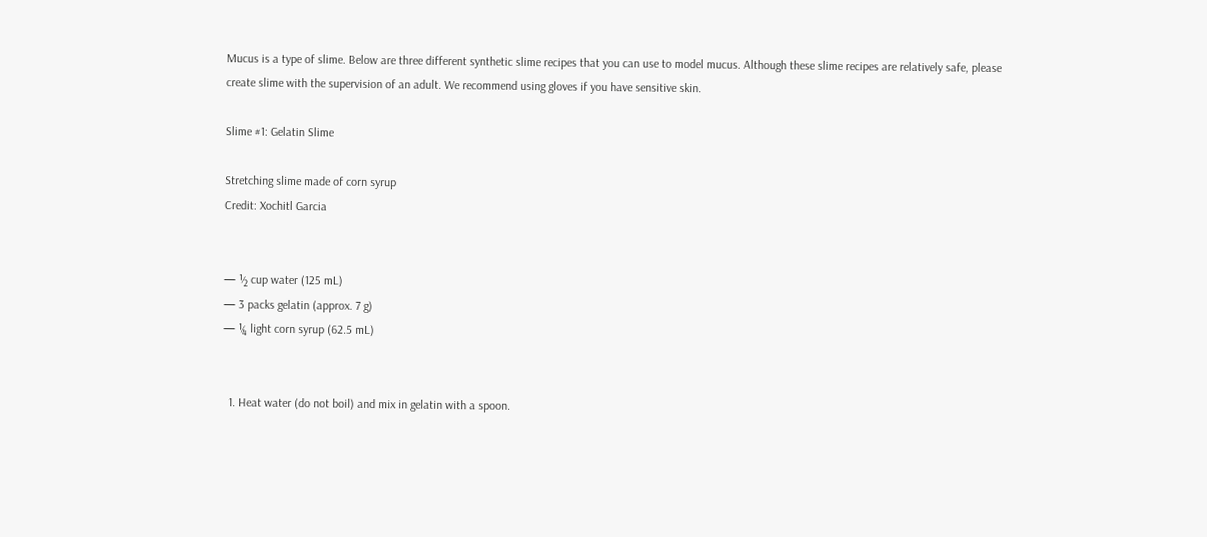Mucus is a type of slime. Below are three different synthetic slime recipes that you can use to model mucus. Although these slime recipes are relatively safe, please create slime with the supervision of an adult. We recommend using gloves if you have sensitive skin.

Slime #1: Gelatin Slime

Stretching slime made of corn syrup
Credit: Xochitl Garcia


— ½ cup water (125 mL)
— 3 packs gelatin (approx. 7 g)
— ¼ light corn syrup (62.5 mL)


  1. Heat water (do not boil) and mix in gelatin with a spoon.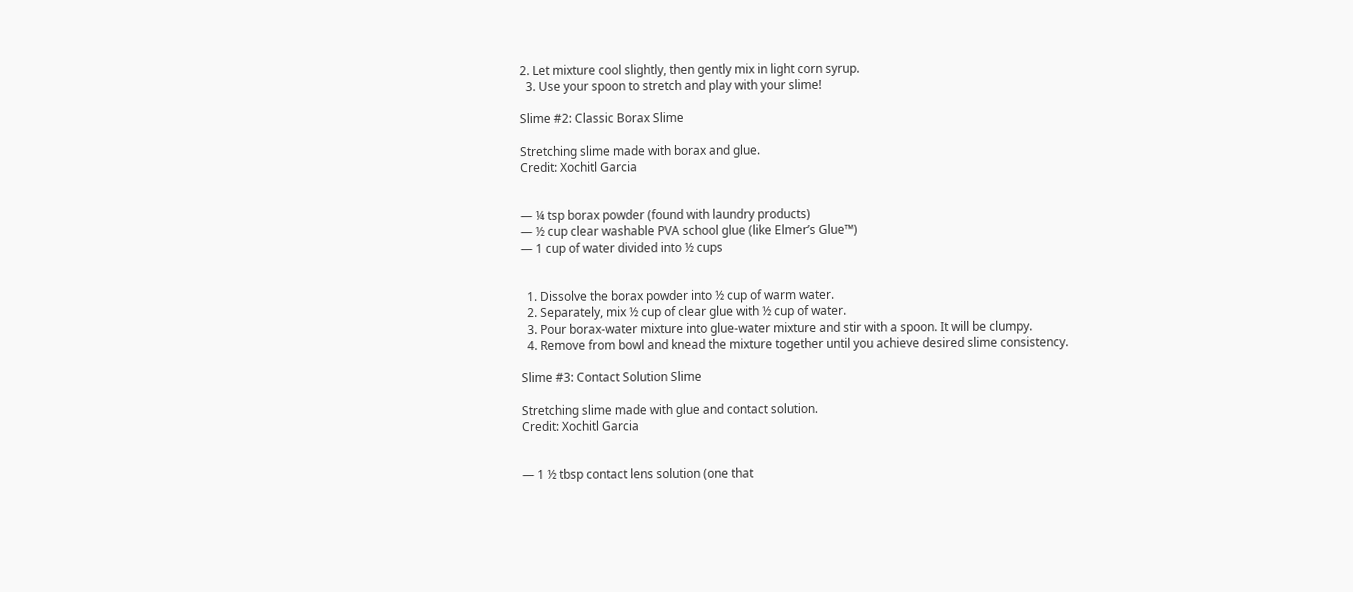2. Let mixture cool slightly, then gently mix in light corn syrup.
  3. Use your spoon to stretch and play with your slime!

Slime #2: Classic Borax Slime

Stretching slime made with borax and glue.
Credit: Xochitl Garcia


— ¼ tsp borax powder (found with laundry products)
— ½ cup clear washable PVA school glue (like Elmer’s Glue™)
— 1 cup of water divided into ½ cups


  1. Dissolve the borax powder into ½ cup of warm water.
  2. Separately, mix ½ cup of clear glue with ½ cup of water.
  3. Pour borax-water mixture into glue-water mixture and stir with a spoon. It will be clumpy.
  4. Remove from bowl and knead the mixture together until you achieve desired slime consistency.

Slime #3: Contact Solution Slime

Stretching slime made with glue and contact solution.
Credit: Xochitl Garcia


— 1 ½ tbsp contact lens solution (one that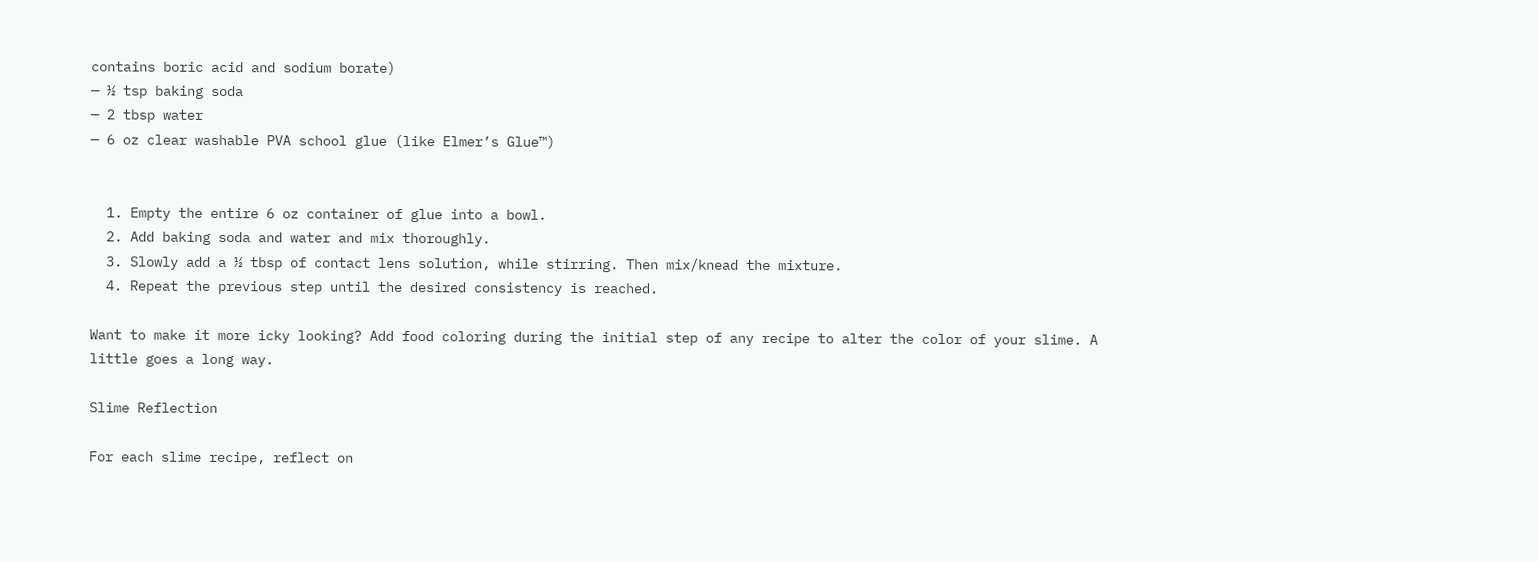contains boric acid and sodium borate)
— ½ tsp baking soda
— 2 tbsp water
— 6 oz clear washable PVA school glue (like Elmer’s Glue™)


  1. Empty the entire 6 oz container of glue into a bowl.
  2. Add baking soda and water and mix thoroughly.
  3. Slowly add a ½ tbsp of contact lens solution, while stirring. Then mix/knead the mixture.
  4. Repeat the previous step until the desired consistency is reached.

Want to make it more icky looking? Add food coloring during the initial step of any recipe to alter the color of your slime. A little goes a long way.

Slime Reflection

For each slime recipe, reflect on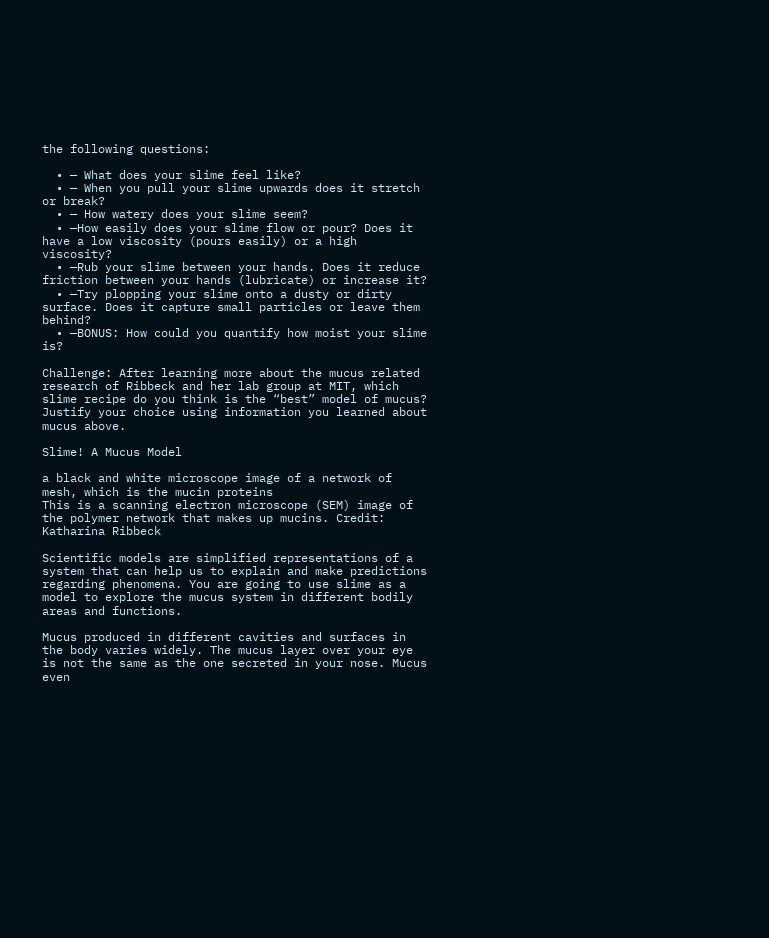the following questions:

  • — What does your slime feel like?
  • — When you pull your slime upwards does it stretch or break?
  • — How watery does your slime seem?
  • —How easily does your slime flow or pour? Does it have a low viscosity (pours easily) or a high viscosity?
  • —Rub your slime between your hands. Does it reduce friction between your hands (lubricate) or increase it?
  • —Try plopping your slime onto a dusty or dirty surface. Does it capture small particles or leave them behind?
  • —BONUS: How could you quantify how moist your slime is?

Challenge: After learning more about the mucus related research of Ribbeck and her lab group at MIT, which slime recipe do you think is the “best” model of mucus? Justify your choice using information you learned about mucus above.

Slime! A Mucus Model

a black and white microscope image of a network of mesh, which is the mucin proteins
This is a scanning electron microscope (SEM) image of the polymer network that makes up mucins. Credit: Katharina Ribbeck

Scientific models are simplified representations of a system that can help us to explain and make predictions regarding phenomena. You are going to use slime as a model to explore the mucus system in different bodily areas and functions.

Mucus produced in different cavities and surfaces in the body varies widely. The mucus layer over your eye is not the same as the one secreted in your nose. Mucus even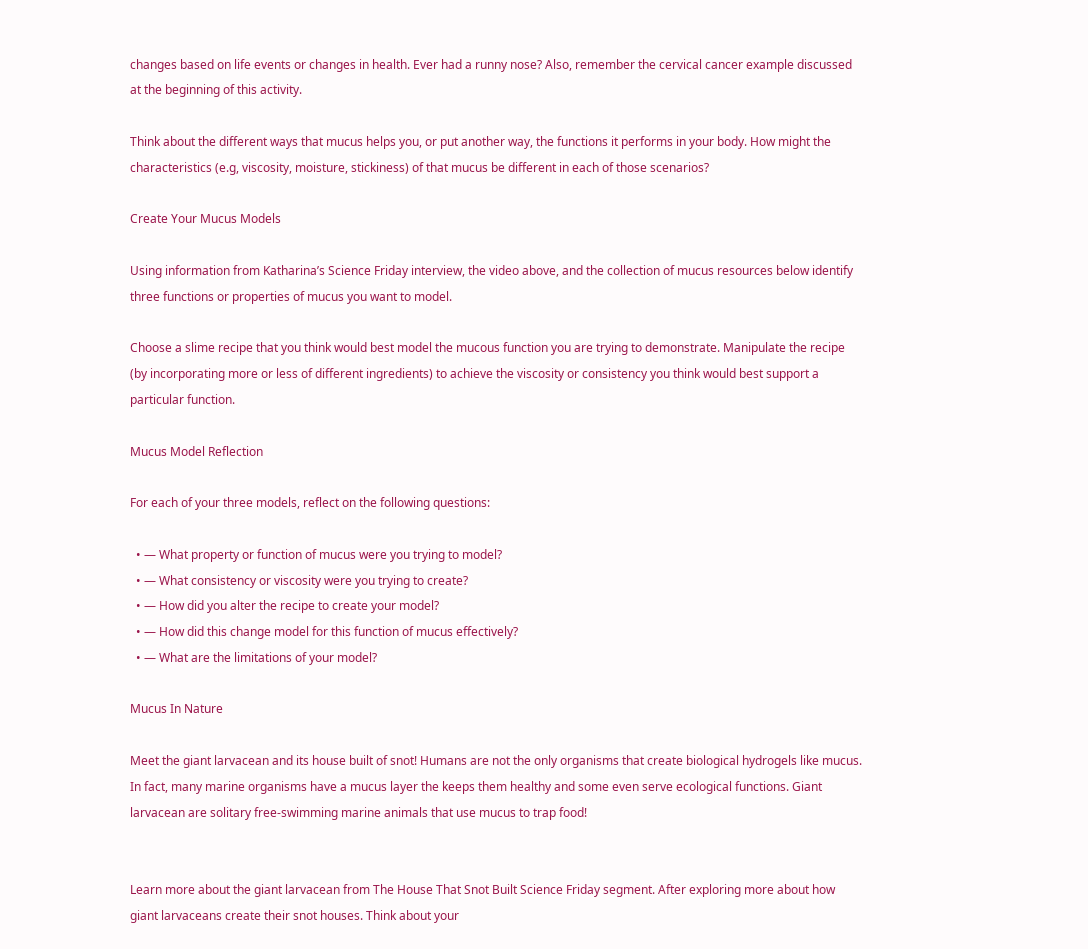changes based on life events or changes in health. Ever had a runny nose? Also, remember the cervical cancer example discussed at the beginning of this activity.

Think about the different ways that mucus helps you, or put another way, the functions it performs in your body. How might the characteristics (e.g, viscosity, moisture, stickiness) of that mucus be different in each of those scenarios?

Create Your Mucus Models

Using information from Katharina’s Science Friday interview, the video above, and the collection of mucus resources below identify three functions or properties of mucus you want to model.

Choose a slime recipe that you think would best model the mucous function you are trying to demonstrate. Manipulate the recipe (by incorporating more or less of different ingredients) to achieve the viscosity or consistency you think would best support a particular function.

Mucus Model Reflection

For each of your three models, reflect on the following questions:

  • — What property or function of mucus were you trying to model?
  • — What consistency or viscosity were you trying to create?
  • — How did you alter the recipe to create your model?
  • — How did this change model for this function of mucus effectively?
  • — What are the limitations of your model?

Mucus In Nature

Meet the giant larvacean and its house built of snot! Humans are not the only organisms that create biological hydrogels like mucus. In fact, many marine organisms have a mucus layer the keeps them healthy and some even serve ecological functions. Giant larvacean are solitary free-swimming marine animals that use mucus to trap food!


Learn more about the giant larvacean from The House That Snot Built Science Friday segment. After exploring more about how giant larvaceans create their snot houses. Think about your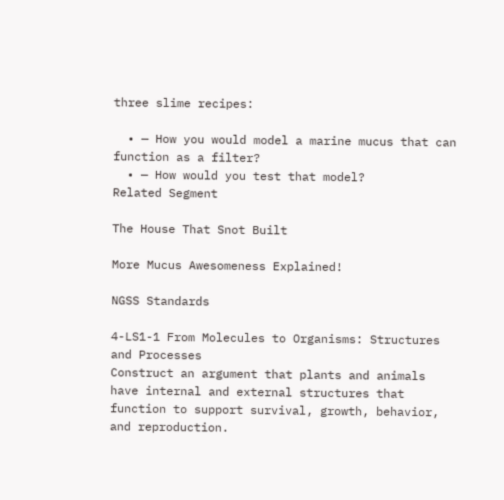three slime recipes:

  • — How you would model a marine mucus that can function as a filter?
  • — How would you test that model?
Related Segment

The House That Snot Built

More Mucus Awesomeness Explained!

NGSS Standards

4-LS1-1 From Molecules to Organisms: Structures and Processes
Construct an argument that plants and animals have internal and external structures that function to support survival, growth, behavior, and reproduction.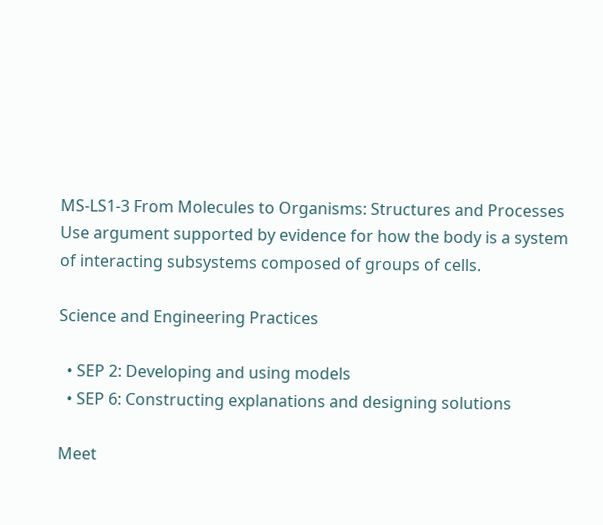MS-LS1-3 From Molecules to Organisms: Structures and Processes
Use argument supported by evidence for how the body is a system of interacting subsystems composed of groups of cells.

Science and Engineering Practices

  • SEP 2: Developing and using models
  • SEP 6: Constructing explanations and designing solutions

Meet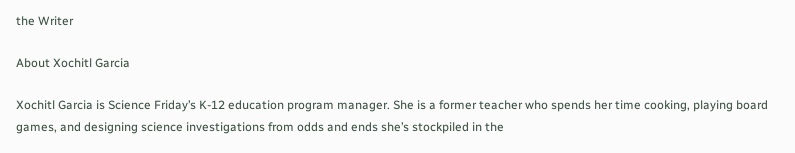the Writer

About Xochitl Garcia

Xochitl Garcia is Science Friday’s K-12 education program manager. She is a former teacher who spends her time cooking, playing board games, and designing science investigations from odds and ends she’s stockpiled in the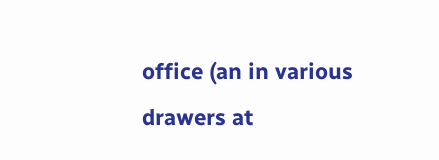office (an in various drawers at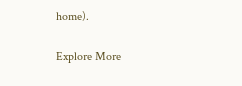home).

Explore More